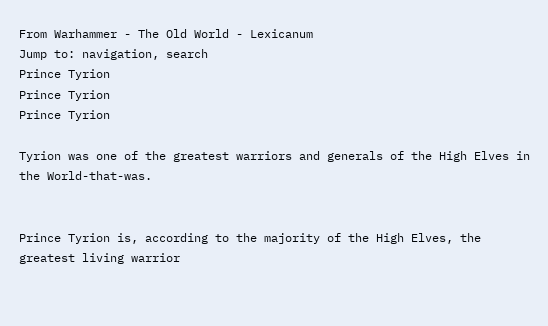From Warhammer - The Old World - Lexicanum
Jump to: navigation, search
Prince Tyrion
Prince Tyrion
Prince Tyrion

Tyrion was one of the greatest warriors and generals of the High Elves in the World-that-was.


Prince Tyrion is, according to the majority of the High Elves, the greatest living warrior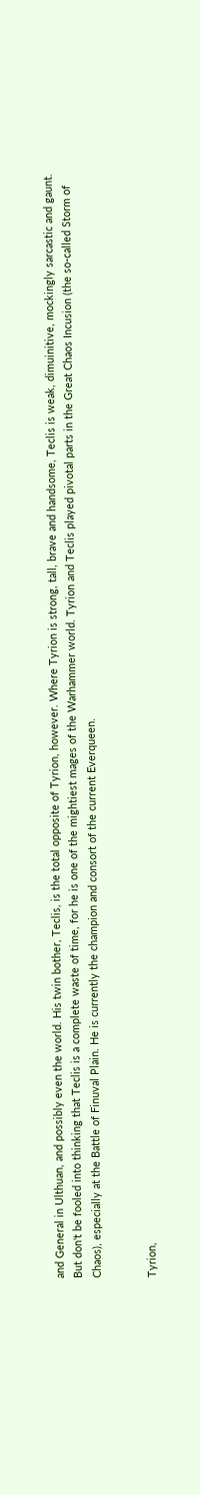and General in Ulthuan, and possibly even the world. His twin bother, Teclis, is the total opposite of Tyrion, however. Where Tyrion is strong, tall, brave and handsome, Teclis is weak, dimuinitive, mockingly sarcastic and gaunt. But don't be fooled into thinking that Teclis is a complete waste of time, for he is one of the mightiest mages of the Warhammer world. Tyrion and Teclis played pivotal parts in the Great Chaos Incusion (the so-called Storm of Chaos), especially at the Battle of Finuval Plain. He is currently the champion and consort of the current Everqueen.


Tyrion,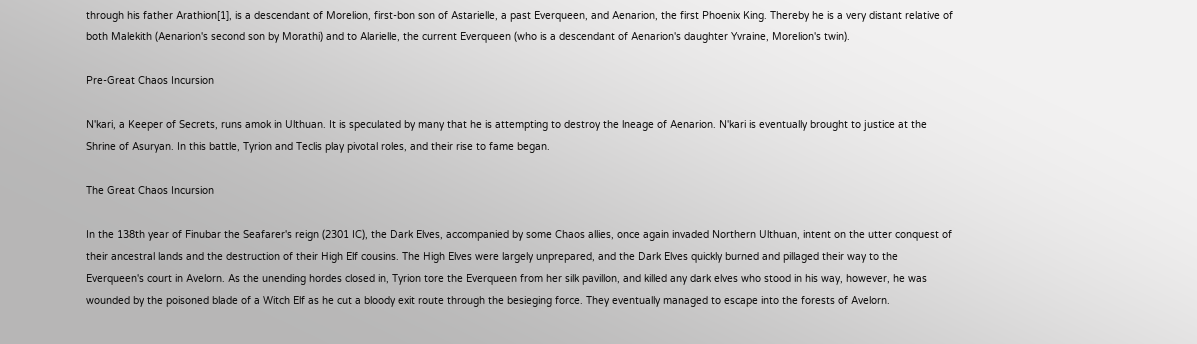through his father Arathion[1], is a descendant of Morelion, first-bon son of Astarielle, a past Everqueen, and Aenarion, the first Phoenix King. Thereby he is a very distant relative of both Malekith (Aenarion's second son by Morathi) and to Alarielle, the current Everqueen (who is a descendant of Aenarion's daughter Yvraine, Morelion's twin).

Pre-Great Chaos Incursion

N'kari, a Keeper of Secrets, runs amok in Ulthuan. It is speculated by many that he is attempting to destroy the lneage of Aenarion. N'kari is eventually brought to justice at the Shrine of Asuryan. In this battle, Tyrion and Teclis play pivotal roles, and their rise to fame began.

The Great Chaos Incursion

In the 138th year of Finubar the Seafarer's reign (2301 IC), the Dark Elves, accompanied by some Chaos allies, once again invaded Northern Ulthuan, intent on the utter conquest of their ancestral lands and the destruction of their High Elf cousins. The High Elves were largely unprepared, and the Dark Elves quickly burned and pillaged their way to the Everqueen's court in Avelorn. As the unending hordes closed in, Tyrion tore the Everqueen from her silk pavillon, and killed any dark elves who stood in his way, however, he was wounded by the poisoned blade of a Witch Elf as he cut a bloody exit route through the besieging force. They eventually managed to escape into the forests of Avelorn.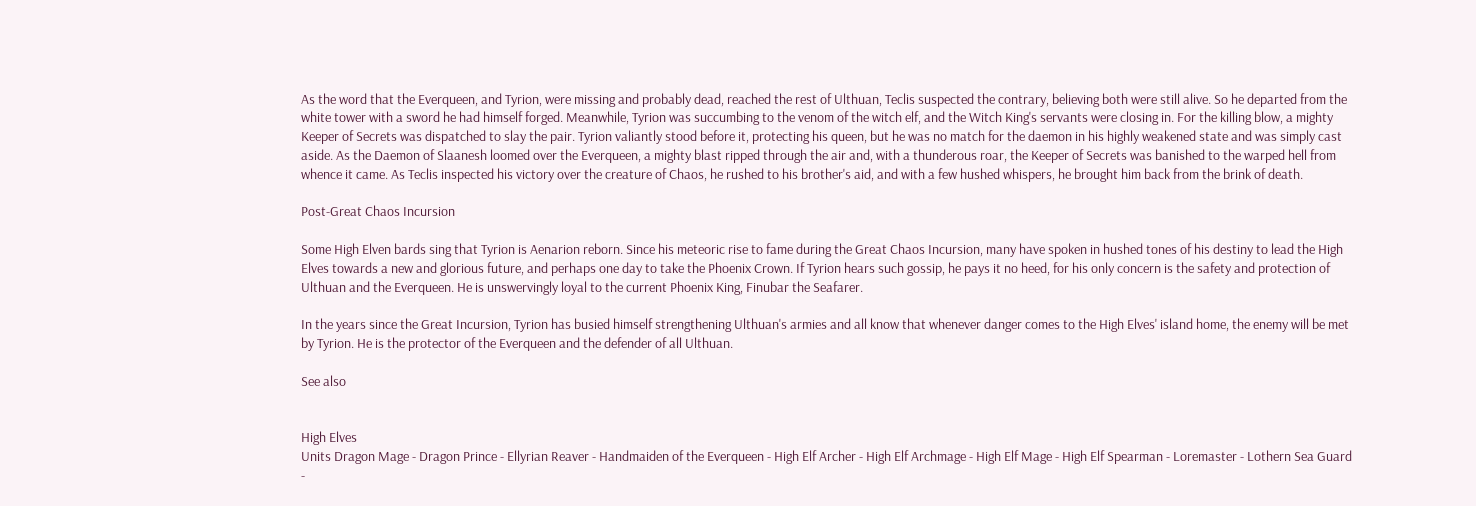As the word that the Everqueen, and Tyrion, were missing and probably dead, reached the rest of Ulthuan, Teclis suspected the contrary, believing both were still alive. So he departed from the white tower with a sword he had himself forged. Meanwhile, Tyrion was succumbing to the venom of the witch elf, and the Witch King's servants were closing in. For the killing blow, a mighty Keeper of Secrets was dispatched to slay the pair. Tyrion valiantly stood before it, protecting his queen, but he was no match for the daemon in his highly weakened state and was simply cast aside. As the Daemon of Slaanesh loomed over the Everqueen, a mighty blast ripped through the air and, with a thunderous roar, the Keeper of Secrets was banished to the warped hell from whence it came. As Teclis inspected his victory over the creature of Chaos, he rushed to his brother's aid, and with a few hushed whispers, he brought him back from the brink of death.

Post-Great Chaos Incursion

Some High Elven bards sing that Tyrion is Aenarion reborn. Since his meteoric rise to fame during the Great Chaos Incursion, many have spoken in hushed tones of his destiny to lead the High Elves towards a new and glorious future, and perhaps one day to take the Phoenix Crown. If Tyrion hears such gossip, he pays it no heed, for his only concern is the safety and protection of Ulthuan and the Everqueen. He is unswervingly loyal to the current Phoenix King, Finubar the Seafarer.

In the years since the Great Incursion, Tyrion has busied himself strengthening Ulthuan's armies and all know that whenever danger comes to the High Elves' island home, the enemy will be met by Tyrion. He is the protector of the Everqueen and the defender of all Ulthuan.

See also


High Elves
Units Dragon Mage - Dragon Prince - Ellyrian Reaver - Handmaiden of the Everqueen - High Elf Archer - High Elf Archmage - High Elf Mage - High Elf Spearman - Loremaster - Lothern Sea Guard -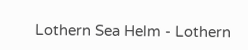Lothern Sea Helm - Lothern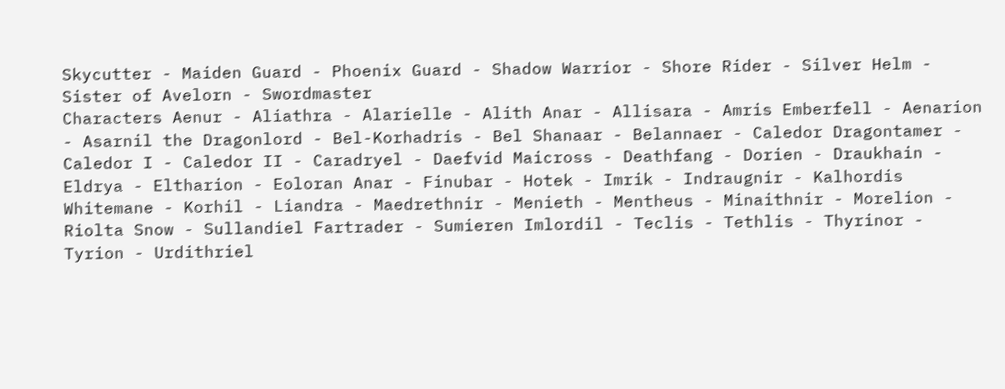Skycutter - Maiden Guard - Phoenix Guard - Shadow Warrior - Shore Rider - Silver Helm - Sister of Avelorn - Swordmaster
Characters Aenur - Aliathra - Alarielle - Alith Anar - Allisara - Amris Emberfell - Aenarion - Asarnil the Dragonlord - Bel-Korhadris - Bel Shanaar - Belannaer - Caledor Dragontamer - Caledor I - Caledor II - Caradryel - Daefvid Maicross - Deathfang - Dorien - Draukhain - Eldrya - Eltharion - Eoloran Anar - Finubar - Hotek - Imrik - Indraugnir - Kalhordis Whitemane - Korhil - Liandra - Maedrethnir - Menieth - Mentheus - Minaithnir - Morelion - Riolta Snow - Sullandiel Fartrader - Sumieren Imlordil - Teclis - Tethlis - Thyrinor - Tyrion - Urdithriel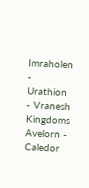Imraholen - Urathion - Vranesh
Kingdoms Avelorn - Caledor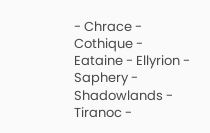- Chrace - Cothique - Eataine - Ellyrion - Saphery - Shadowlands - Tiranoc -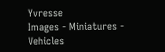Yvresse
Images - Miniatures - Vehicles